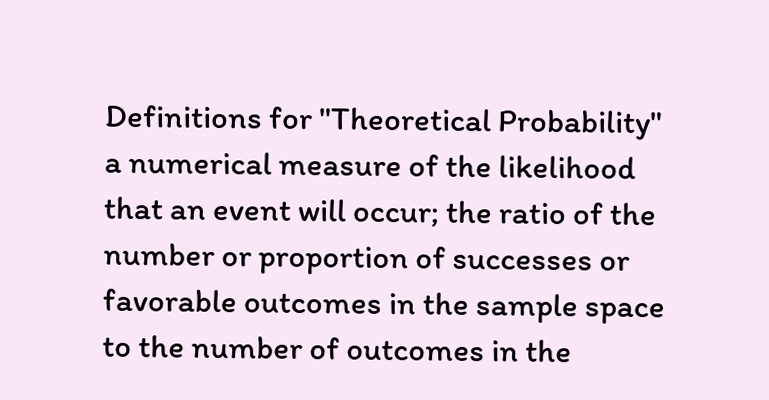Definitions for "Theoretical Probability"
a numerical measure of the likelihood that an event will occur; the ratio of the number or proportion of successes or favorable outcomes in the sample space to the number of outcomes in the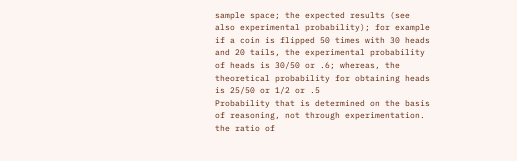sample space; the expected results (see also experimental probability); for example if a coin is flipped 50 times with 30 heads and 20 tails, the experimental probability of heads is 30/50 or .6; whereas, the theoretical probability for obtaining heads is 25/50 or 1/2 or .5
Probability that is determined on the basis of reasoning, not through experimentation.
the ratio of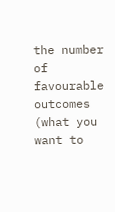the number of favourable outcomes (what you want to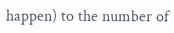happen) to the number of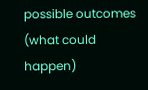possible outcomes (what could happen)